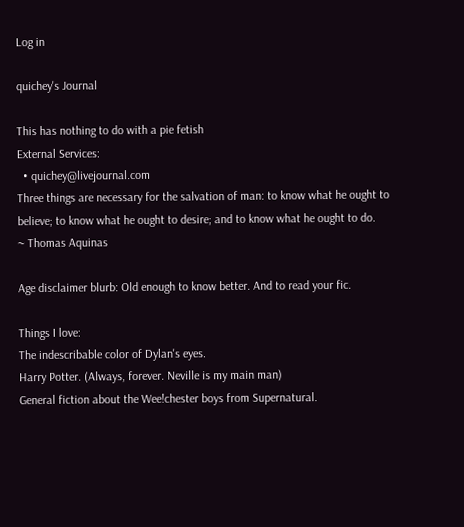Log in

quichey's Journal

This has nothing to do with a pie fetish
External Services:
  • quichey@livejournal.com
Three things are necessary for the salvation of man: to know what he ought to believe; to know what he ought to desire; and to know what he ought to do.
~ Thomas Aquinas

Age disclaimer blurb: Old enough to know better. And to read your fic.

Things I love:
The indescribable color of Dylan's eyes.
Harry Potter. (Always, forever. Neville is my main man)
General fiction about the Wee!chester boys from Supernatural.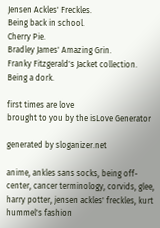Jensen Ackles' Freckles.
Being back in school.
Cherry Pie.
Bradley James' Amazing Grin.
Franky Fitzgerald's Jacket collection.
Being a dork.

first times are love
brought to you by the isLove Generator

generated by sloganizer.net

anime, ankles sans socks, being off-center, cancer terminology, corvids, glee, harry potter, jensen ackles' freckles, kurt hummel's fashion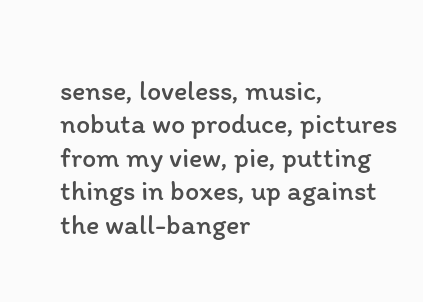sense, loveless, music, nobuta wo produce, pictures from my view, pie, putting things in boxes, up against the wall-banger